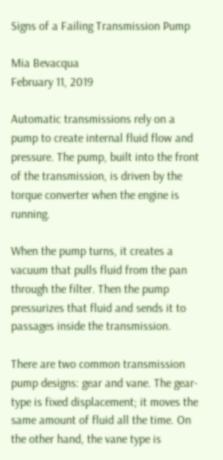Signs of a Failing Transmission Pump

Mia Bevacqua
February 11, 2019

Automatic transmissions rely on a pump to create internal fluid flow and pressure. The pump, built into the front of the transmission, is driven by the torque converter when the engine is running.

When the pump turns, it creates a vacuum that pulls fluid from the pan through the filter. Then the pump pressurizes that fluid and sends it to passages inside the transmission.

There are two common transmission pump designs: gear and vane. The gear-type is fixed displacement; it moves the same amount of fluid all the time. On the other hand, the vane type is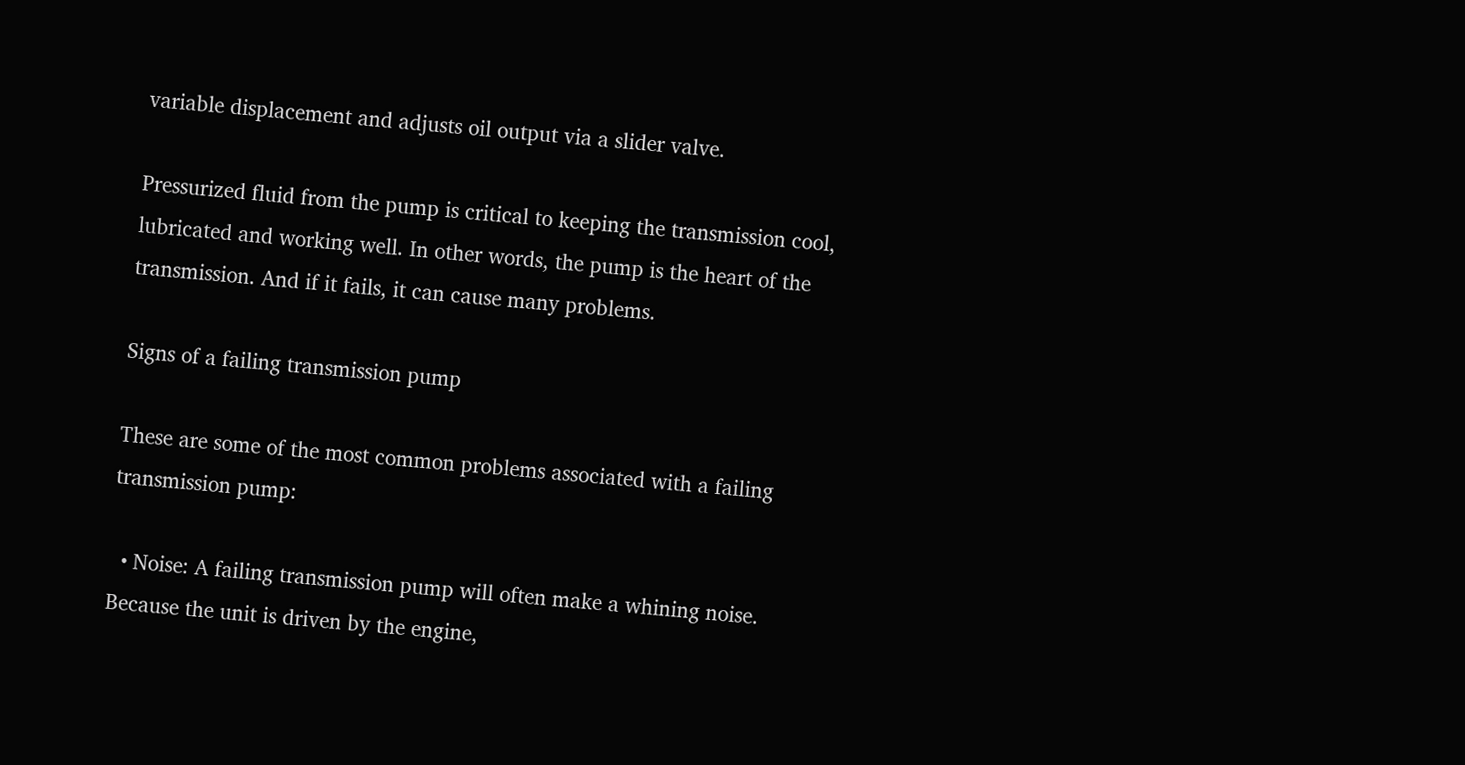variable displacement and adjusts oil output via a slider valve.

Pressurized fluid from the pump is critical to keeping the transmission cool, lubricated and working well. In other words, the pump is the heart of the transmission. And if it fails, it can cause many problems.

Signs of a failing transmission pump

These are some of the most common problems associated with a failing transmission pump:

  • Noise: A failing transmission pump will often make a whining noise. Because the unit is driven by the engine,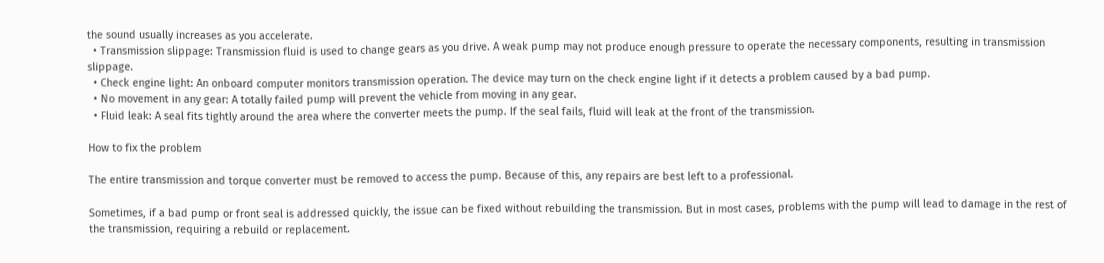the sound usually increases as you accelerate.
  • Transmission slippage: Transmission fluid is used to change gears as you drive. A weak pump may not produce enough pressure to operate the necessary components, resulting in transmission slippage.
  • Check engine light: An onboard computer monitors transmission operation. The device may turn on the check engine light if it detects a problem caused by a bad pump.
  • No movement in any gear: A totally failed pump will prevent the vehicle from moving in any gear.
  • Fluid leak: A seal fits tightly around the area where the converter meets the pump. If the seal fails, fluid will leak at the front of the transmission.

How to fix the problem

The entire transmission and torque converter must be removed to access the pump. Because of this, any repairs are best left to a professional.

Sometimes, if a bad pump or front seal is addressed quickly, the issue can be fixed without rebuilding the transmission. But in most cases, problems with the pump will lead to damage in the rest of the transmission, requiring a rebuild or replacement.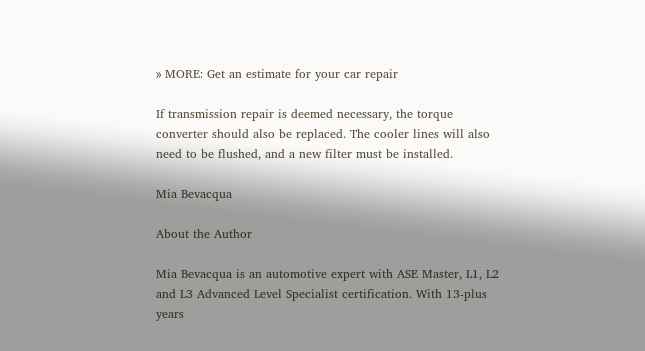» MORE: Get an estimate for your car repair

If transmission repair is deemed necessary, the torque converter should also be replaced. The cooler lines will also need to be flushed, and a new filter must be installed.

Mia Bevacqua

About the Author

Mia Bevacqua is an automotive expert with ASE Master, L1, L2 and L3 Advanced Level Specialist certification. With 13-plus years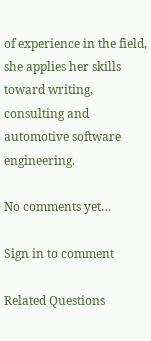of experience in the field, she applies her skills toward writing, consulting and automotive software engineering.

No comments yet…

Sign in to comment

Related Questions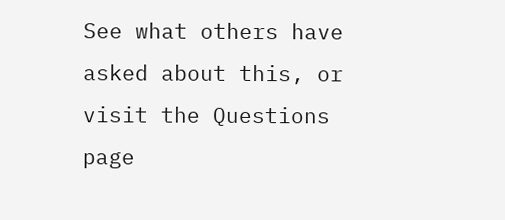See what others have asked about this, or visit the Questions page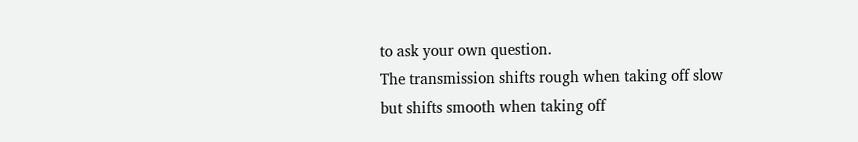to ask your own question.
The transmission shifts rough when taking off slow but shifts smooth when taking off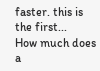faster. this is the first...
How much does a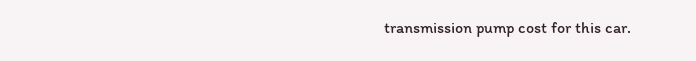transmission pump cost for this car.